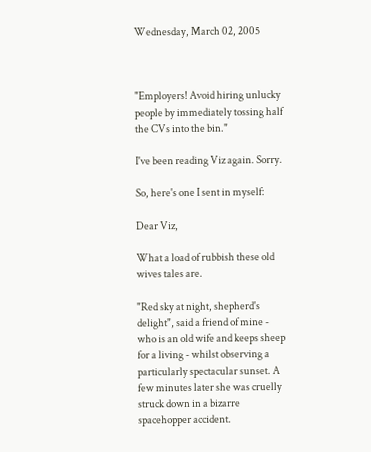Wednesday, March 02, 2005



"Employers! Avoid hiring unlucky people by immediately tossing half the CVs into the bin."

I've been reading Viz again. Sorry.

So, here's one I sent in myself:

Dear Viz,

What a load of rubbish these old wives tales are.

"Red sky at night, shepherd's delight", said a friend of mine - who is an old wife and keeps sheep for a living - whilst observing a particularly spectacular sunset. A few minutes later she was cruelly struck down in a bizarre spacehopper accident.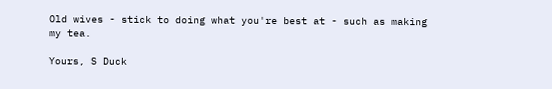Old wives - stick to doing what you're best at - such as making my tea.

Yours, S Duck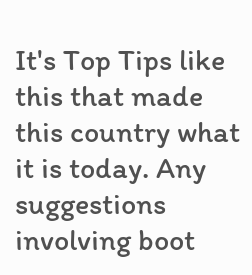It's Top Tips like this that made this country what it is today. Any suggestions involving boot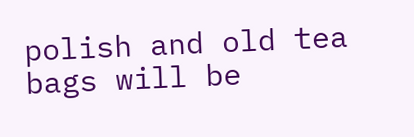polish and old tea bags will be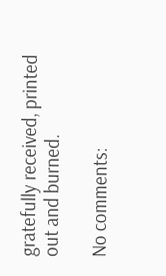gratefully received, printed out and burned.

No comments: